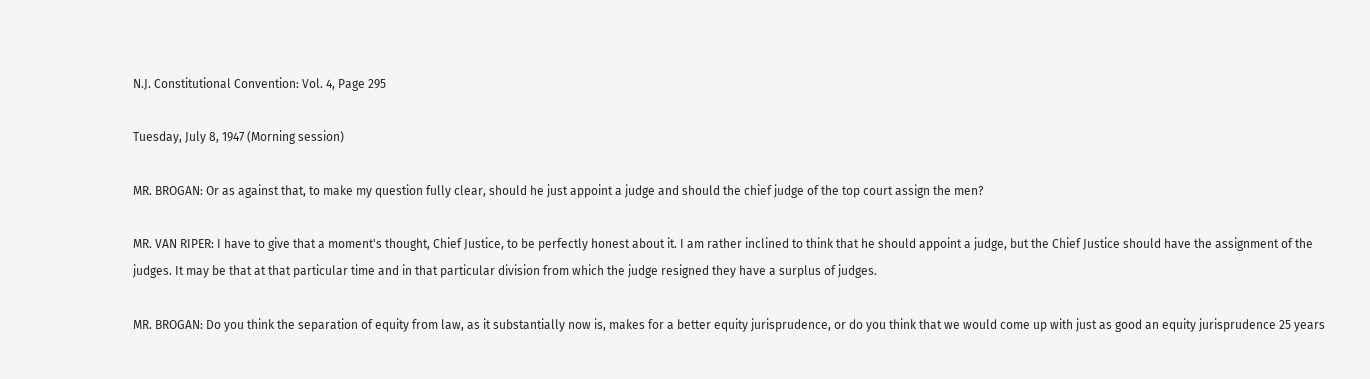N.J. Constitutional Convention: Vol. 4, Page 295

Tuesday, July 8, 1947 (Morning session)

MR. BROGAN: Or as against that, to make my question fully clear, should he just appoint a judge and should the chief judge of the top court assign the men?

MR. VAN RIPER: I have to give that a moment's thought, Chief Justice, to be perfectly honest about it. I am rather inclined to think that he should appoint a judge, but the Chief Justice should have the assignment of the judges. It may be that at that particular time and in that particular division from which the judge resigned they have a surplus of judges.

MR. BROGAN: Do you think the separation of equity from law, as it substantially now is, makes for a better equity jurisprudence, or do you think that we would come up with just as good an equity jurisprudence 25 years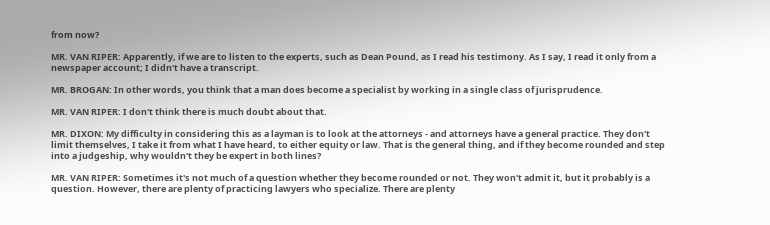from now?

MR. VAN RIPER: Apparently, if we are to listen to the experts, such as Dean Pound, as I read his testimony. As I say, I read it only from a newspaper account; I didn't have a transcript.

MR. BROGAN: In other words, you think that a man does become a specialist by working in a single class of jurisprudence.

MR. VAN RIPER: I don't think there is much doubt about that.

MR. DIXON: My difficulty in considering this as a layman is to look at the attorneys - and attorneys have a general practice. They don't limit themselves, I take it from what I have heard, to either equity or law. That is the general thing, and if they become rounded and step into a judgeship, why wouldn't they be expert in both lines?

MR. VAN RIPER: Sometimes it's not much of a question whether they become rounded or not. They won't admit it, but it probably is a question. However, there are plenty of practicing lawyers who specialize. There are plenty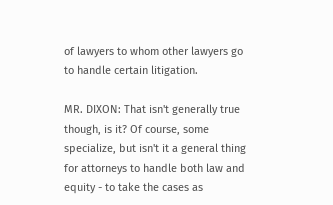of lawyers to whom other lawyers go to handle certain litigation.

MR. DIXON: That isn't generally true though, is it? Of course, some specialize, but isn't it a general thing for attorneys to handle both law and equity - to take the cases as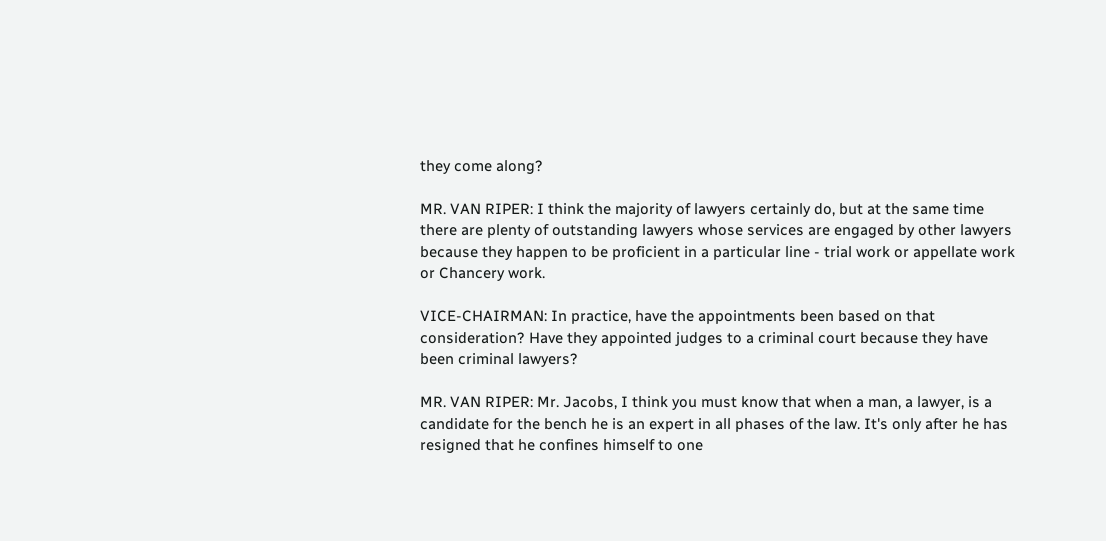they come along?

MR. VAN RIPER: I think the majority of lawyers certainly do, but at the same time there are plenty of outstanding lawyers whose services are engaged by other lawyers because they happen to be proficient in a particular line - trial work or appellate work or Chancery work.

VICE-CHAIRMAN: In practice, have the appointments been based on that consideration? Have they appointed judges to a criminal court because they have been criminal lawyers?

MR. VAN RIPER: Mr. Jacobs, I think you must know that when a man, a lawyer, is a candidate for the bench he is an expert in all phases of the law. It's only after he has resigned that he confines himself to one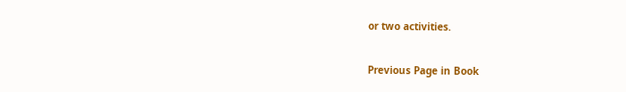or two activities.

Previous Page in Book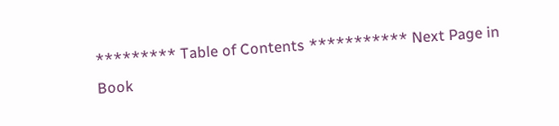********* Table of Contents *********** Next Page in Book